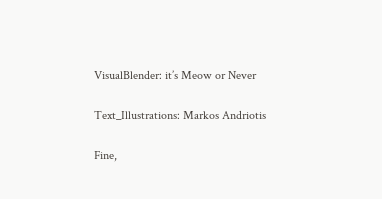VisualBlender: it’s Meow or Never

Text_Illustrations: Markos Andriotis

Fine,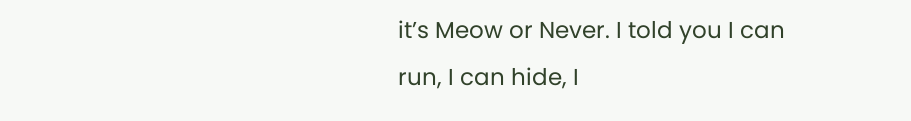it’s Meow or Never. I told you I can run, I can hide, I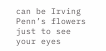can be Irving Penn’s flowers just to see your eyes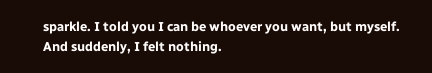sparkle. I told you I can be whoever you want, but myself. And suddenly, I felt nothing.